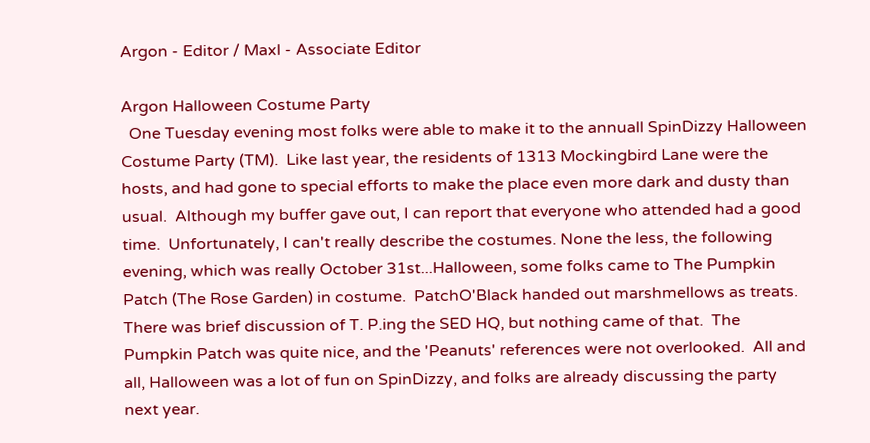Argon - Editor / Maxl - Associate Editor

Argon Halloween Costume Party
  One Tuesday evening most folks were able to make it to the annuall SpinDizzy Halloween Costume Party (TM).  Like last year, the residents of 1313 Mockingbird Lane were the hosts, and had gone to special efforts to make the place even more dark and dusty than usual.  Although my buffer gave out, I can report that everyone who attended had a good time.  Unfortunately, I can't really describe the costumes. None the less, the following evening, which was really October 31st...Halloween, some folks came to The Pumpkin Patch (The Rose Garden) in costume.  PatchO'Black handed out marshmellows as treats.  There was brief discussion of T. P.ing the SED HQ, but nothing came of that.  The Pumpkin Patch was quite nice, and the 'Peanuts' references were not overlooked.  All and all, Halloween was a lot of fun on SpinDizzy, and folks are already discussing the party next year.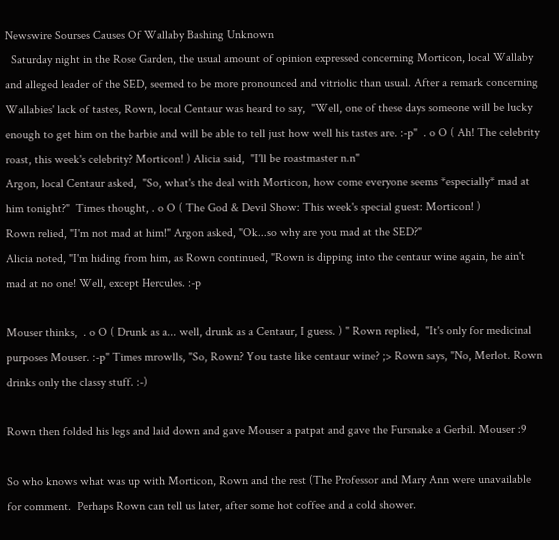Newswire Sourses Causes Of Wallaby Bashing Unknown
  Saturday night in the Rose Garden, the usual amount of opinion expressed concerning Morticon, local Wallaby and alleged leader of the SED, seemed to be more pronounced and vitriolic than usual. After a remark concerning Wallabies' lack of tastes, Rown, local Centaur was heard to say,  "Well, one of these days someone will be lucky enough to get him on the barbie and will be able to tell just how well his tastes are. :-p"  . o O ( Ah! The celebrity roast, this week's celebrity? Morticon! ) Alicia said,  "I'll be roastmaster n.n"
Argon, local Centaur asked,  "So, what's the deal with Morticon, how come everyone seems *especially* mad at him tonight?"  Times thought, . o O ( The God & Devil Show: This week's special guest: Morticon! )
Rown relied, "I'm not mad at him!" Argon asked, "Ok...so why are you mad at the SED?"
Alicia noted, "I'm hiding from him, as Rown continued, "Rown is dipping into the centaur wine again, he ain't mad at no one! Well, except Hercules. :-p

Mouser thinks,  . o O ( Drunk as a... well, drunk as a Centaur, I guess. ) " Rown replied,  "It's only for medicinal purposes Mouser. :-p" Times mrowlls, "So, Rown? You taste like centaur wine? ;> Rown says, "No, Merlot. Rown drinks only the classy stuff. :-)

Rown then folded his legs and laid down and gave Mouser a patpat and gave the Fursnake a Gerbil. Mouser :9

So who knows what was up with Morticon, Rown and the rest (The Professor and Mary Ann were unavailable for comment.  Perhaps Rown can tell us later, after some hot coffee and a cold shower.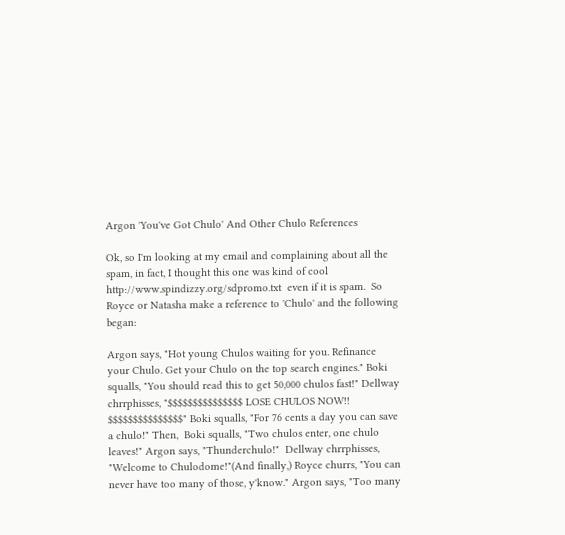Argon 'You've Got Chulo' And Other Chulo References

Ok, so I'm looking at my email and complaining about all the spam, in fact, I thought this one was kind of cool  http://www.spindizzy.org/sdpromo.txt  even if it is spam.  So Royce or Natasha make a reference to 'Chulo' and the following began:

Argon says, "Hot young Chulos waiting for you. Refinance your Chulo. Get your Chulo on the top search engines." Boki squalls, "You should read this to get 50,000 chulos fast!" Dellway chrrphisses, "$$$$$$$$$$$$$$$ LOSE CHULOS NOW!! $$$$$$$$$$$$$$$" Boki squalls, "For 76 cents a day you can save a chulo!" Then,  Boki squalls, "Two chulos enter, one chulo leaves!" Argon says, "Thunderchulo!"  Dellway chrrphisses, "Welcome to Chulodome!"(And finally,) Royce churrs, "You can never have too many of those, y'know." Argon says, "Too many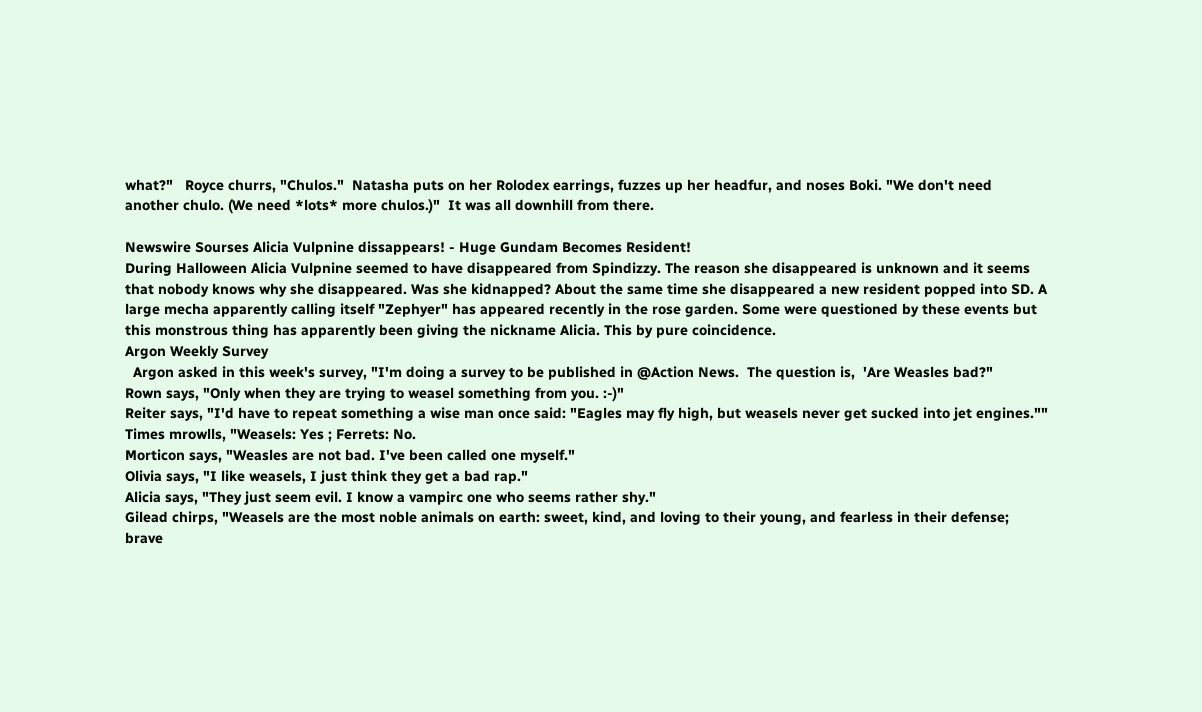what?"   Royce churrs, "Chulos."  Natasha puts on her Rolodex earrings, fuzzes up her headfur, and noses Boki. "We don't need another chulo. (We need *lots* more chulos.)"  It was all downhill from there.

Newswire Sourses Alicia Vulpnine dissappears! - Huge Gundam Becomes Resident!
During Halloween Alicia Vulpnine seemed to have disappeared from Spindizzy. The reason she disappeared is unknown and it seems that nobody knows why she disappeared. Was she kidnapped? About the same time she disappeared a new resident popped into SD. A large mecha apparently calling itself "Zephyer" has appeared recently in the rose garden. Some were questioned by these events but this monstrous thing has apparently been giving the nickname Alicia. This by pure coincidence.
Argon Weekly Survey
  Argon asked in this week's survey, "I'm doing a survey to be published in @Action News.  The question is,  'Are Weasles bad?"
Rown says, "Only when they are trying to weasel something from you. :-)"
Reiter says, "I'd have to repeat something a wise man once said: "Eagles may fly high, but weasels never get sucked into jet engines.""
Times mrowlls, "Weasels: Yes ; Ferrets: No.
Morticon says, "Weasles are not bad. I've been called one myself."
Olivia says, "I like weasels, I just think they get a bad rap."
Alicia says, "They just seem evil. I know a vampirc one who seems rather shy."
Gilead chirps, "Weasels are the most noble animals on earth: sweet, kind, and loving to their young, and fearless in their defense; brave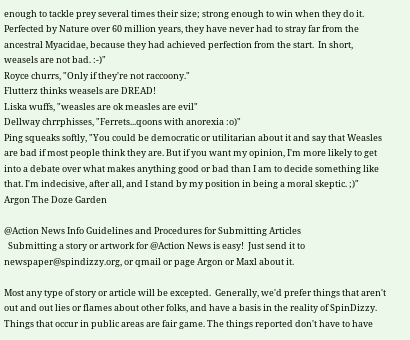enough to tackle prey several times their size; strong enough to win when they do it.  Perfected by Nature over 60 million years, they have never had to stray far from the ancestral Myacidae, because they had achieved perfection from the start.  In short, weasels are not bad. :-)"
Royce churrs, "Only if they're not raccoony."
Flutterz thinks weasels are DREAD!
Liska wuffs, "weasles are ok measles are evil"
Dellway chrrphisses, "Ferrets...qoons with anorexia :o)"
Ping squeaks softly, "You could be democratic or utilitarian about it and say that Weasles are bad if most people think they are. But if you want my opinion, I'm more likely to get into a debate over what makes anything good or bad than I am to decide something like that. I'm indecisive, after all, and I stand by my position in being a moral skeptic. ;)"
Argon The Doze Garden

@Action News Info Guidelines and Procedures for Submitting Articles
  Submitting a story or artwork for @Action News is easy!  Just send it to newspaper@spindizzy.org, or qmail or page Argon or Maxl about it.

Most any type of story or article will be excepted.  Generally, we'd prefer things that aren't out and out lies or flames about other folks, and have a basis in the reality of SpinDizzy. Things that occur in public areas are fair game. The things reported don't have to have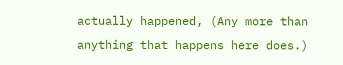actually happened, (Any more than anything that happens here does.)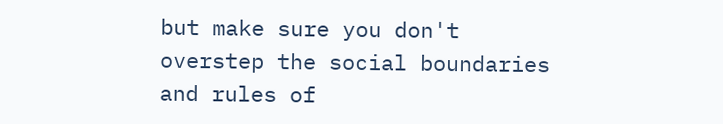but make sure you don't overstep the social boundaries and rules of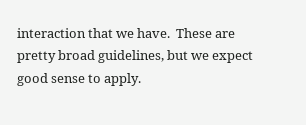interaction that we have.  These are pretty broad guidelines, but we expect good sense to apply.